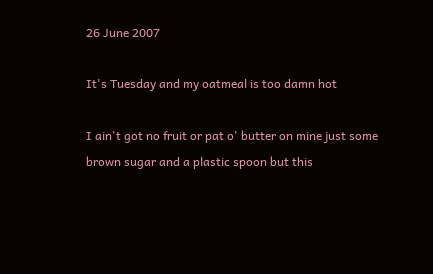26 June 2007

It's Tuesday and my oatmeal is too damn hot

I ain't got no fruit or pat o' butter on mine just some brown sugar and a plastic spoon but this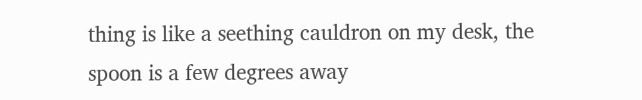thing is like a seething cauldron on my desk, the spoon is a few degrees away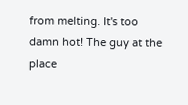from melting. It's too damn hot! The guy at the place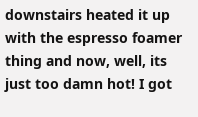downstairs heated it up with the espresso foamer thing and now, well, its just too damn hot! I got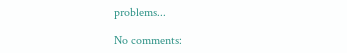problems...

No comments: